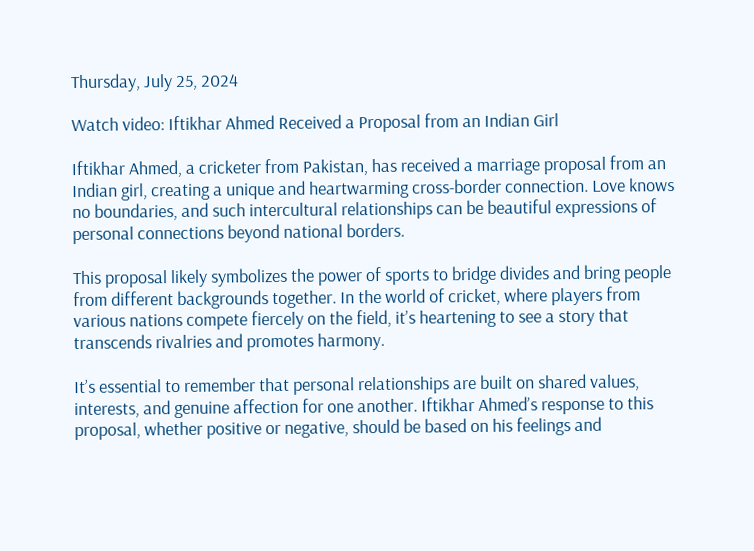Thursday, July 25, 2024

Watch video: Iftikhar Ahmed Received a Proposal from an Indian Girl

Iftikhar Ahmed, a cricketer from Pakistan, has received a marriage proposal from an Indian girl, creating a unique and heartwarming cross-border connection. Love knows no boundaries, and such intercultural relationships can be beautiful expressions of personal connections beyond national borders.

This proposal likely symbolizes the power of sports to bridge divides and bring people from different backgrounds together. In the world of cricket, where players from various nations compete fiercely on the field, it’s heartening to see a story that transcends rivalries and promotes harmony.

It’s essential to remember that personal relationships are built on shared values, interests, and genuine affection for one another. Iftikhar Ahmed’s response to this proposal, whether positive or negative, should be based on his feelings and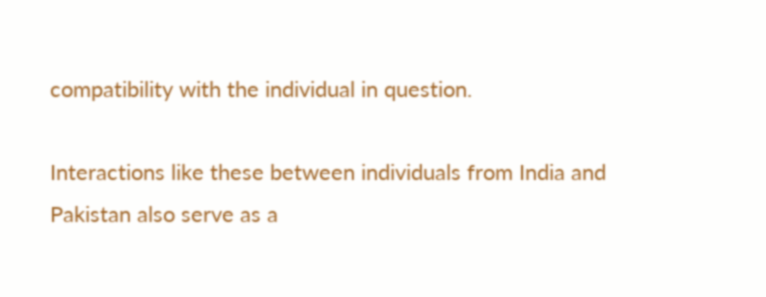compatibility with the individual in question.

Interactions like these between individuals from India and Pakistan also serve as a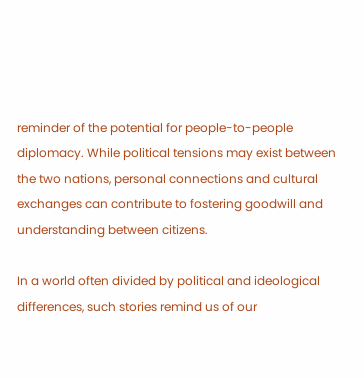reminder of the potential for people-to-people diplomacy. While political tensions may exist between the two nations, personal connections and cultural exchanges can contribute to fostering goodwill and understanding between citizens.

In a world often divided by political and ideological differences, such stories remind us of our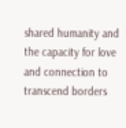shared humanity and the capacity for love and connection to transcend borders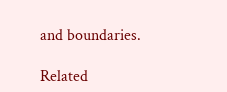and boundaries.

Related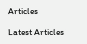Articles

Latest Articles